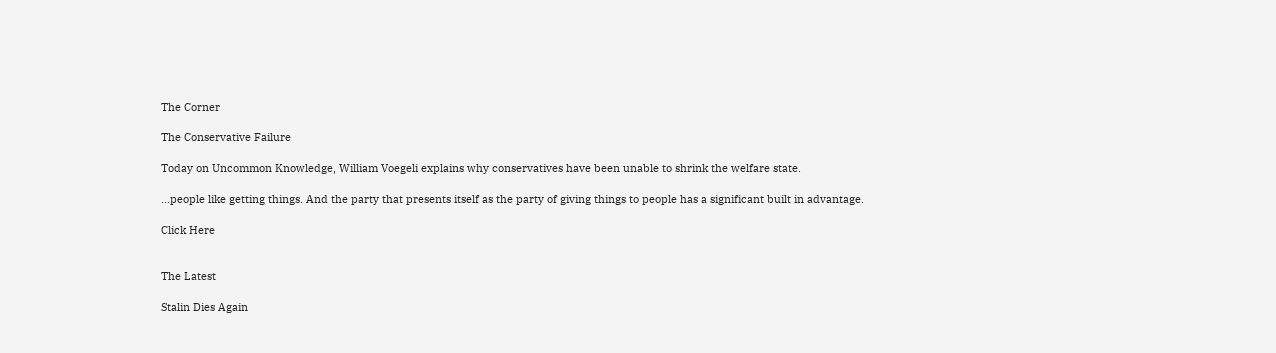The Corner

The Conservative Failure

Today on Uncommon Knowledge, William Voegeli explains why conservatives have been unable to shrink the welfare state.

…people like getting things. And the party that presents itself as the party of giving things to people has a significant built in advantage.

Click Here


The Latest

Stalin Dies Again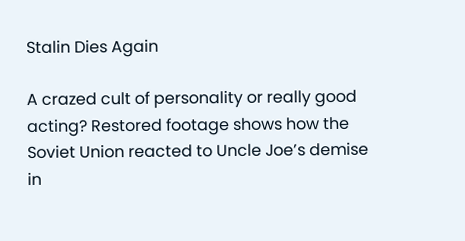Stalin Dies Again

A crazed cult of personality or really good acting? Restored footage shows how the Soviet Union reacted to Uncle Joe’s demise in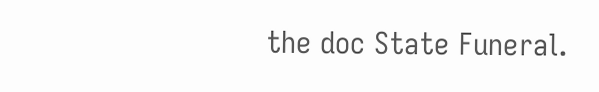the doc State Funeral.